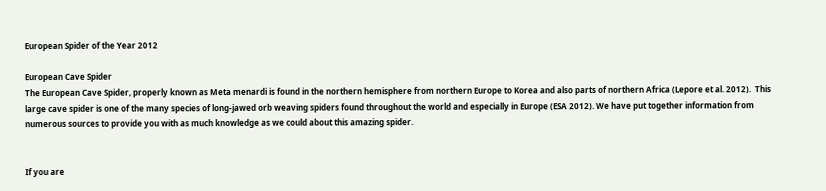European Spider of the Year 2012

European Cave Spider
The European Cave Spider, properly known as Meta menardi is found in the northern hemisphere from northern Europe to Korea and also parts of northern Africa (Lepore et al. 2012).  This large cave spider is one of the many species of long-jawed orb weaving spiders found throughout the world and especially in Europe (ESA 2012). We have put together information from numerous sources to provide you with as much knowledge as we could about this amazing spider.


If you are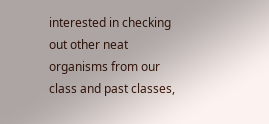interested in checking out other neat organisms from our class and past classes,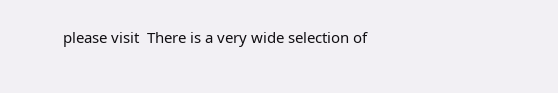please visit  There is a very wide selection of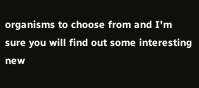organisms to choose from and I'm sure you will find out some interesting new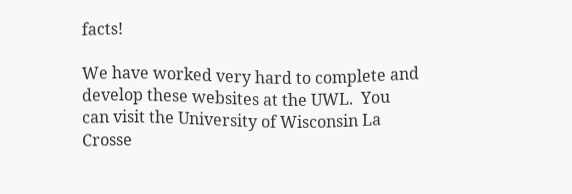facts!

We have worked very hard to complete and develop these websites at the UWL.  You can visit the University of Wisconsin La Crosse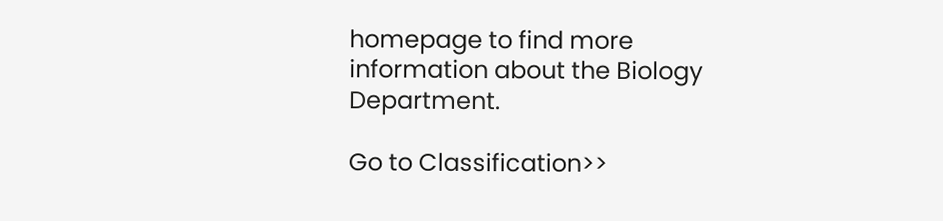homepage to find more information about the Biology Department.

Go to Classification>>